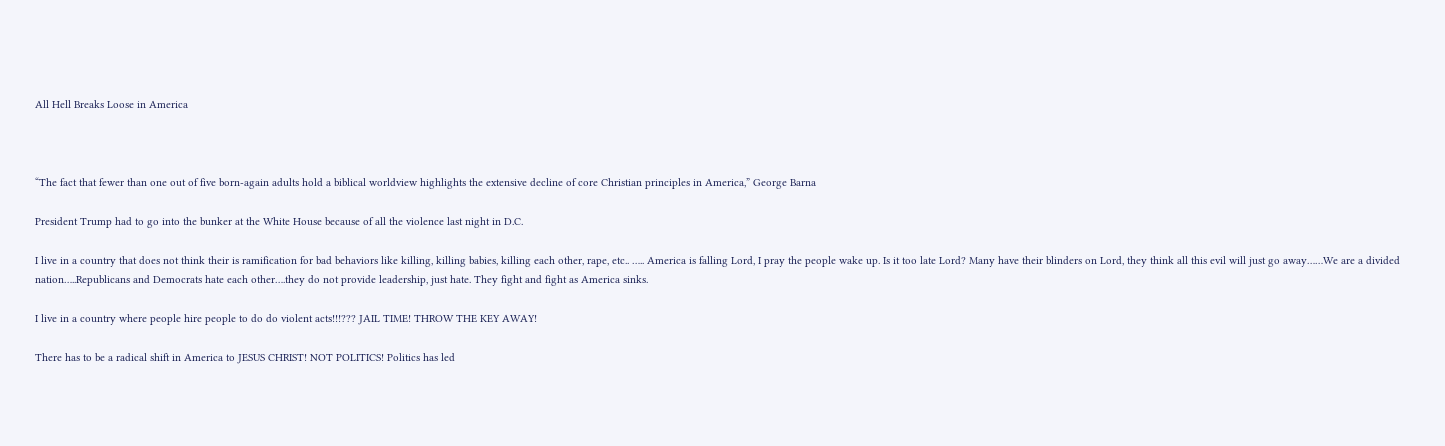All Hell Breaks Loose in America



“The fact that fewer than one out of five born-again adults hold a biblical worldview highlights the extensive decline of core Christian principles in America,” George Barna

President Trump had to go into the bunker at the White House because of all the violence last night in D.C.

I live in a country that does not think their is ramification for bad behaviors like killing, killing babies, killing each other, rape, etc.. ….. America is falling Lord, I pray the people wake up. Is it too late Lord? Many have their blinders on Lord, they think all this evil will just go away……We are a divided nation…..Republicans and Democrats hate each other….they do not provide leadership, just hate. They fight and fight as America sinks.

I live in a country where people hire people to do do violent acts!!!??? JAIL TIME! THROW THE KEY AWAY!

There has to be a radical shift in America to JESUS CHRIST! NOT POLITICS! Politics has led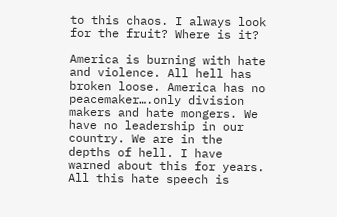to this chaos. I always look for the fruit? Where is it?

America is burning with hate and violence. All hell has broken loose. America has no peacemaker….only division makers and hate mongers. We have no leadership in our country. We are in the depths of hell. I have warned about this for years. All this hate speech is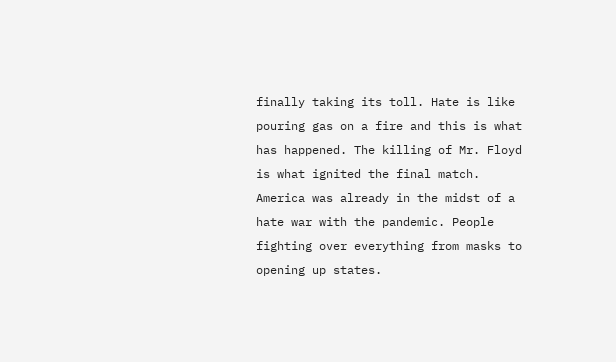finally taking its toll. Hate is like pouring gas on a fire and this is what has happened. The killing of Mr. Floyd is what ignited the final match. America was already in the midst of a hate war with the pandemic. People fighting over everything from masks to opening up states.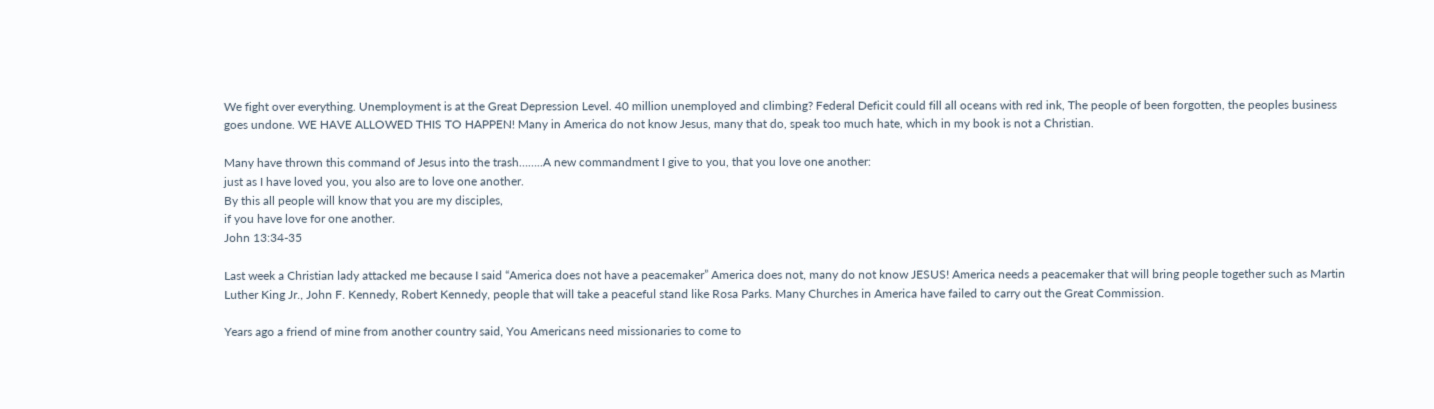We fight over everything. Unemployment is at the Great Depression Level. 40 million unemployed and climbing? Federal Deficit could fill all oceans with red ink, The people of been forgotten, the peoples business goes undone. WE HAVE ALLOWED THIS TO HAPPEN! Many in America do not know Jesus, many that do, speak too much hate, which in my book is not a Christian.

Many have thrown this command of Jesus into the trash……..A new commandment I give to you, that you love one another:
just as I have loved you, you also are to love one another.
By this all people will know that you are my disciples,
if you have love for one another.
John 13:34-35

Last week a Christian lady attacked me because I said “America does not have a peacemaker” America does not, many do not know JESUS! America needs a peacemaker that will bring people together such as Martin Luther King Jr., John F. Kennedy, Robert Kennedy, people that will take a peaceful stand like Rosa Parks. Many Churches in America have failed to carry out the Great Commission.

Years ago a friend of mine from another country said, You Americans need missionaries to come to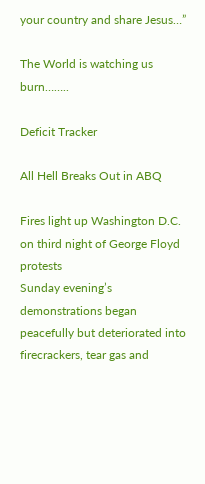your country and share Jesus…”

The World is watching us burn……..

Deficit Tracker

All Hell Breaks Out in ABQ

Fires light up Washington D.C. on third night of George Floyd protests
Sunday evening’s demonstrations began peacefully but deteriorated into firecrackers, tear gas and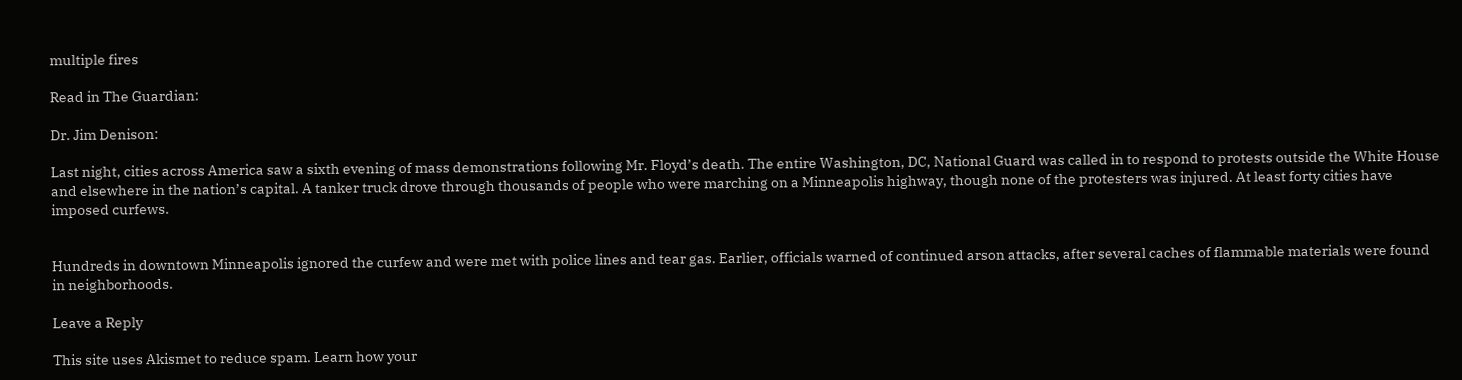multiple fires

Read in The Guardian:

Dr. Jim Denison:

Last night, cities across America saw a sixth evening of mass demonstrations following Mr. Floyd’s death. The entire Washington, DC, National Guard was called in to respond to protests outside the White House and elsewhere in the nation’s capital. A tanker truck drove through thousands of people who were marching on a Minneapolis highway, though none of the protesters was injured. At least forty cities have imposed curfews.


Hundreds in downtown Minneapolis ignored the curfew and were met with police lines and tear gas. Earlier, officials warned of continued arson attacks, after several caches of flammable materials were found in neighborhoods.

Leave a Reply

This site uses Akismet to reduce spam. Learn how your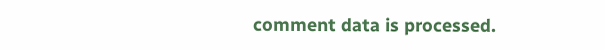comment data is processed.